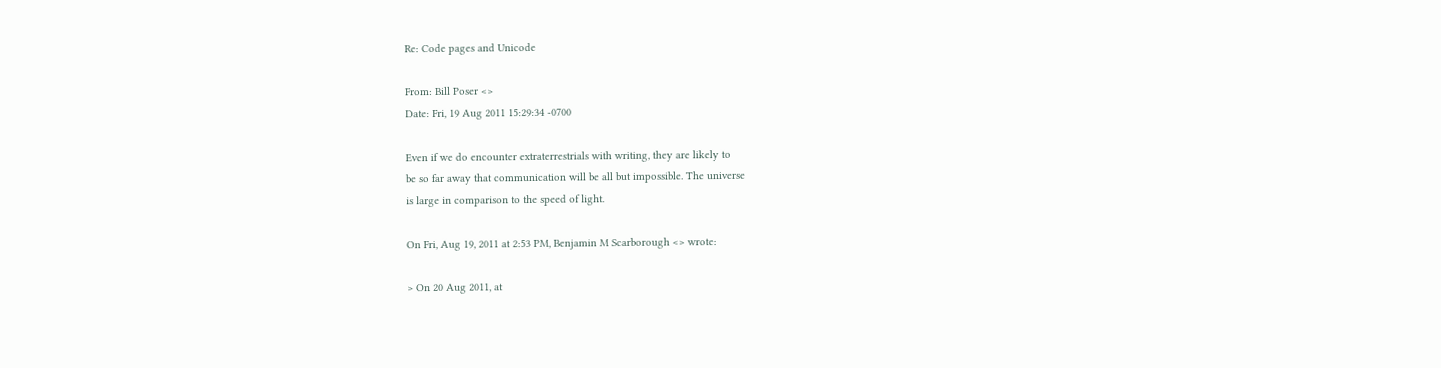Re: Code pages and Unicode

From: Bill Poser <>
Date: Fri, 19 Aug 2011 15:29:34 -0700

Even if we do encounter extraterrestrials with writing, they are likely to
be so far away that communication will be all but impossible. The universe
is large in comparison to the speed of light.

On Fri, Aug 19, 2011 at 2:53 PM, Benjamin M Scarborough <> wrote:

> On 20 Aug 2011, at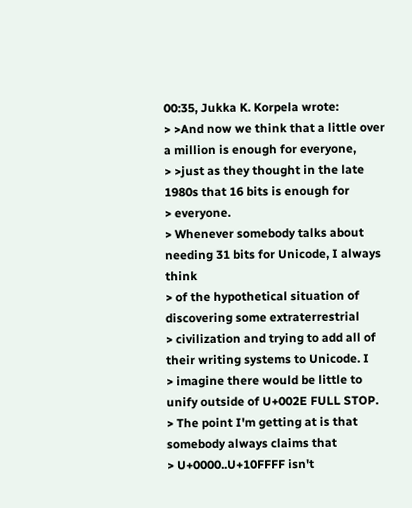00:35, Jukka K. Korpela wrote:
> >And now we think that a little over a million is enough for everyone,
> >just as they thought in the late 1980s that 16 bits is enough for
> everyone.
> Whenever somebody talks about needing 31 bits for Unicode, I always think
> of the hypothetical situation of discovering some extraterrestrial
> civilization and trying to add all of their writing systems to Unicode. I
> imagine there would be little to unify outside of U+002E FULL STOP.
> The point I'm getting at is that somebody always claims that
> U+0000..U+10FFFF isn't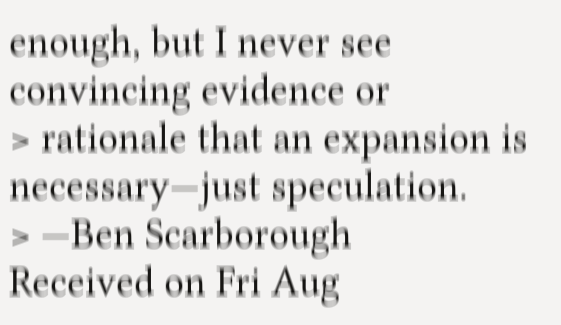enough, but I never see convincing evidence or
> rationale that an expansion is necessary—just speculation.
> —Ben Scarborough
Received on Fri Aug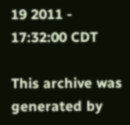19 2011 - 17:32:00 CDT

This archive was generated by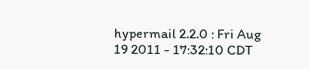hypermail 2.2.0 : Fri Aug 19 2011 - 17:32:10 CDT